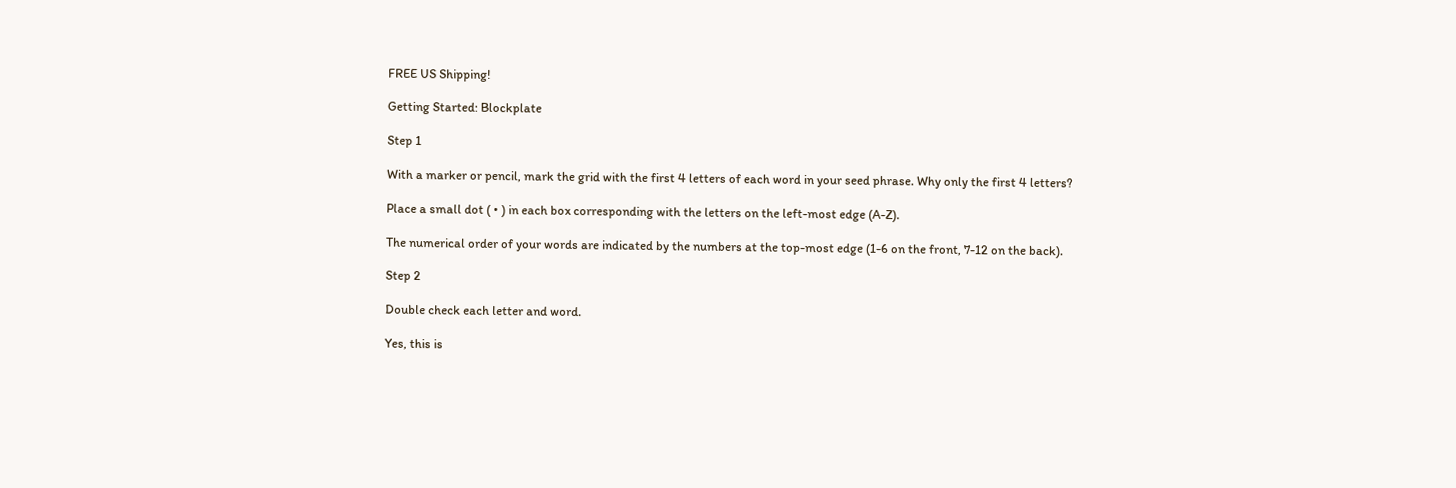FREE US Shipping!

Getting Started: Blockplate

Step 1

With a marker or pencil, mark the grid with the first 4 letters of each word in your seed phrase. Why only the first 4 letters?

Place a small dot ( • ) in each box corresponding with the letters on the left-most edge (A-Z).

The numerical order of your words are indicated by the numbers at the top-most edge (1-6 on the front, 7-12 on the back).

Step 2

Double check each letter and word.

Yes, this is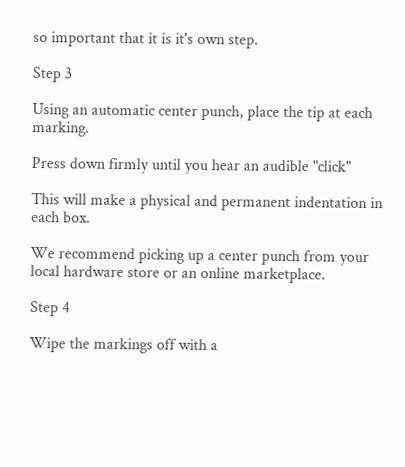so important that it is it's own step.

Step 3

Using an automatic center punch, place the tip at each marking.

Press down firmly until you hear an audible "click"

This will make a physical and permanent indentation in each box.

We recommend picking up a center punch from your local hardware store or an online marketplace.

Step 4

Wipe the markings off with a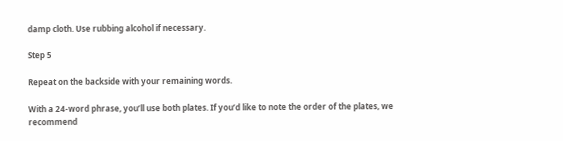damp cloth. Use rubbing alcohol if necessary.

Step 5

Repeat on the backside with your remaining words.

With a 24-word phrase, you’ll use both plates. If you’d like to note the order of the plates, we recommend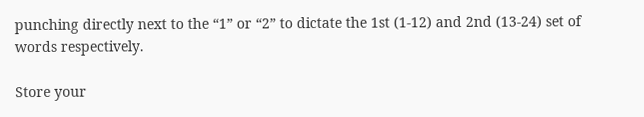punching directly next to the “1” or “2” to dictate the 1st (1-12) and 2nd (13-24) set of words respectively.

Store your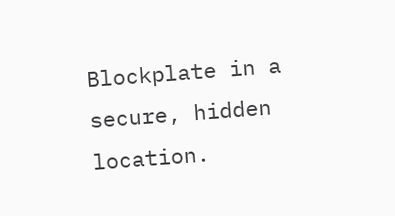Blockplate in a secure, hidden location.